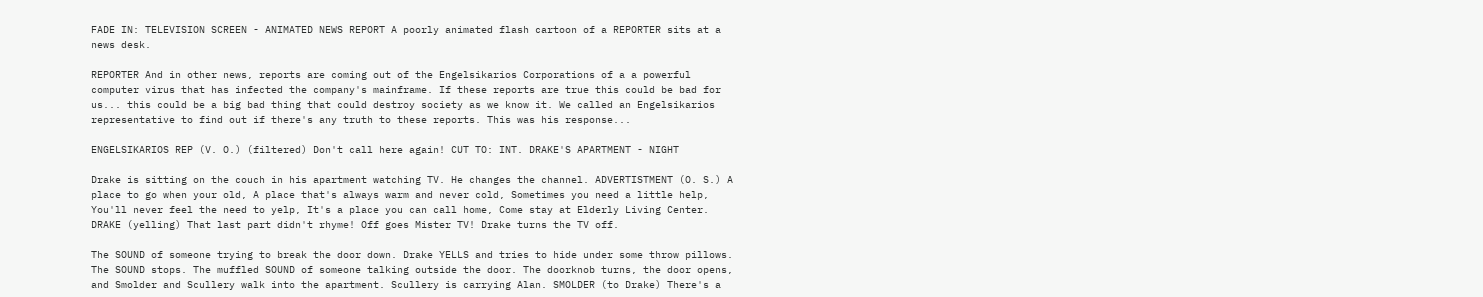FADE IN: TELEVISION SCREEN - ANIMATED NEWS REPORT A poorly animated flash cartoon of a REPORTER sits at a news desk.

REPORTER And in other news, reports are coming out of the Engelsikarios Corporations of a a powerful computer virus that has infected the company's mainframe. If these reports are true this could be bad for us... this could be a big bad thing that could destroy society as we know it. We called an Engelsikarios representative to find out if there's any truth to these reports. This was his response...

ENGELSIKARIOS REP (V. O.) (filtered) Don't call here again! CUT TO: INT. DRAKE'S APARTMENT - NIGHT

Drake is sitting on the couch in his apartment watching TV. He changes the channel. ADVERTISTMENT (O. S.) A place to go when your old, A place that's always warm and never cold, Sometimes you need a little help, You'll never feel the need to yelp, It's a place you can call home, Come stay at Elderly Living Center. DRAKE (yelling) That last part didn't rhyme! Off goes Mister TV! Drake turns the TV off.

The SOUND of someone trying to break the door down. Drake YELLS and tries to hide under some throw pillows. The SOUND stops. The muffled SOUND of someone talking outside the door. The doorknob turns, the door opens, and Smolder and Scullery walk into the apartment. Scullery is carrying Alan. SMOLDER (to Drake) There's a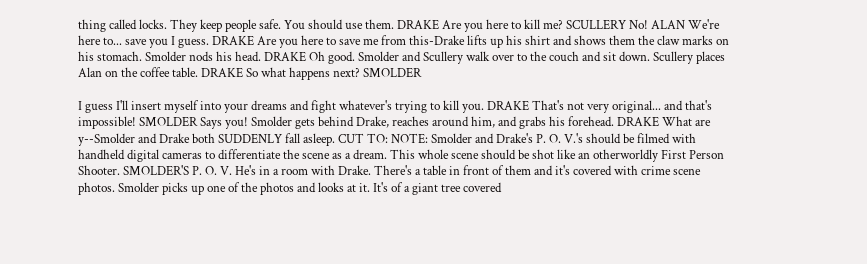thing called locks. They keep people safe. You should use them. DRAKE Are you here to kill me? SCULLERY No! ALAN We're here to... save you I guess. DRAKE Are you here to save me from this-Drake lifts up his shirt and shows them the claw marks on his stomach. Smolder nods his head. DRAKE Oh good. Smolder and Scullery walk over to the couch and sit down. Scullery places Alan on the coffee table. DRAKE So what happens next? SMOLDER

I guess I'll insert myself into your dreams and fight whatever's trying to kill you. DRAKE That's not very original... and that's impossible! SMOLDER Says you! Smolder gets behind Drake, reaches around him, and grabs his forehead. DRAKE What are y--Smolder and Drake both SUDDENLY fall asleep. CUT TO: NOTE: Smolder and Drake's P. O. V.'s should be filmed with handheld digital cameras to differentiate the scene as a dream. This whole scene should be shot like an otherworldly First Person Shooter. SMOLDER'S P. O. V. He's in a room with Drake. There's a table in front of them and it's covered with crime scene photos. Smolder picks up one of the photos and looks at it. It's of a giant tree covered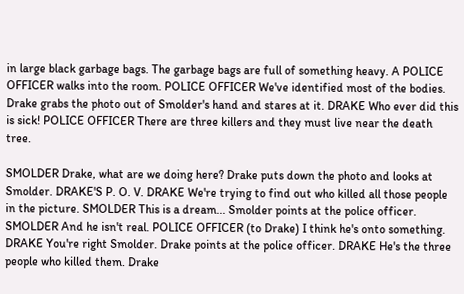in large black garbage bags. The garbage bags are full of something heavy. A POLICE OFFICER walks into the room. POLICE OFFICER We've identified most of the bodies. Drake grabs the photo out of Smolder's hand and stares at it. DRAKE Who ever did this is sick! POLICE OFFICER There are three killers and they must live near the death tree.

SMOLDER Drake, what are we doing here? Drake puts down the photo and looks at Smolder. DRAKE'S P. O. V. DRAKE We're trying to find out who killed all those people in the picture. SMOLDER This is a dream... Smolder points at the police officer. SMOLDER And he isn't real. POLICE OFFICER (to Drake) I think he's onto something. DRAKE You're right Smolder. Drake points at the police officer. DRAKE He's the three people who killed them. Drake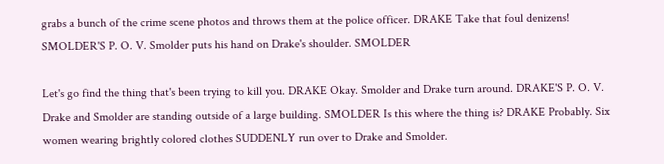grabs a bunch of the crime scene photos and throws them at the police officer. DRAKE Take that foul denizens! SMOLDER'S P. O. V. Smolder puts his hand on Drake's shoulder. SMOLDER

Let's go find the thing that's been trying to kill you. DRAKE Okay. Smolder and Drake turn around. DRAKE'S P. O. V. Drake and Smolder are standing outside of a large building. SMOLDER Is this where the thing is? DRAKE Probably. Six women wearing brightly colored clothes SUDDENLY run over to Drake and Smolder.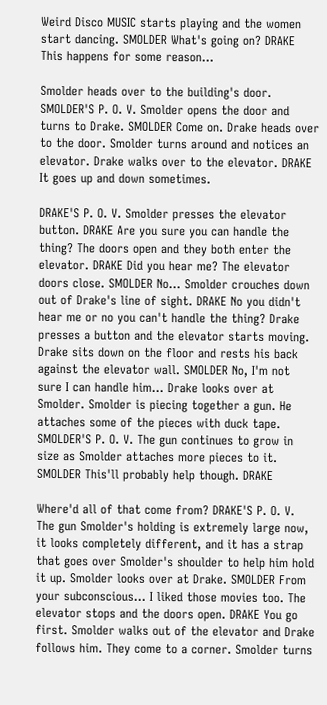Weird Disco MUSIC starts playing and the women start dancing. SMOLDER What's going on? DRAKE This happens for some reason...

Smolder heads over to the building's door. SMOLDER'S P. O. V. Smolder opens the door and turns to Drake. SMOLDER Come on. Drake heads over to the door. Smolder turns around and notices an elevator. Drake walks over to the elevator. DRAKE It goes up and down sometimes.

DRAKE'S P. O. V. Smolder presses the elevator button. DRAKE Are you sure you can handle the thing? The doors open and they both enter the elevator. DRAKE Did you hear me? The elevator doors close. SMOLDER No... Smolder crouches down out of Drake's line of sight. DRAKE No you didn't hear me or no you can't handle the thing? Drake presses a button and the elevator starts moving. Drake sits down on the floor and rests his back against the elevator wall. SMOLDER No, I'm not sure I can handle him... Drake looks over at Smolder. Smolder is piecing together a gun. He attaches some of the pieces with duck tape. SMOLDER'S P. O. V. The gun continues to grow in size as Smolder attaches more pieces to it. SMOLDER This'll probably help though. DRAKE

Where'd all of that come from? DRAKE'S P. O. V. The gun Smolder's holding is extremely large now, it looks completely different, and it has a strap that goes over Smolder's shoulder to help him hold it up. Smolder looks over at Drake. SMOLDER From your subconscious... I liked those movies too. The elevator stops and the doors open. DRAKE You go first. Smolder walks out of the elevator and Drake follows him. They come to a corner. Smolder turns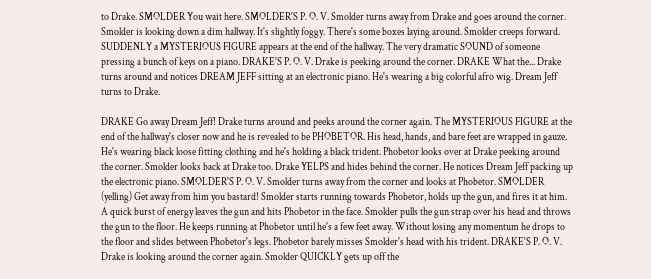to Drake. SMOLDER You wait here. SMOLDER'S P. O. V. Smolder turns away from Drake and goes around the corner. Smolder is looking down a dim hallway. It's slightly foggy. There's some boxes laying around. Smolder creeps forward. SUDDENLY a MYSTERIOUS FIGURE appears at the end of the hallway. The very dramatic SOUND of someone pressing a bunch of keys on a piano. DRAKE'S P. O. V. Drake is peeking around the corner. DRAKE What the... Drake turns around and notices DREAM JEFF sitting at an electronic piano. He's wearing a big colorful afro wig. Dream Jeff turns to Drake.

DRAKE Go away Dream Jeff! Drake turns around and peeks around the corner again. The MYSTERIOUS FIGURE at the end of the hallway's closer now and he is revealed to be PHOBETOR. His head, hands, and bare feet are wrapped in gauze. He's wearing black loose fitting clothing and he's holding a black trident. Phobetor looks over at Drake peeking around the corner. Smolder looks back at Drake too. Drake YELPS and hides behind the corner. He notices Dream Jeff packing up the electronic piano. SMOLDER'S P. O. V. Smolder turns away from the corner and looks at Phobetor. SMOLDER (yelling) Get away from him you bastard! Smolder starts running towards Phobetor, holds up the gun, and fires it at him. A quick burst of energy leaves the gun and hits Phobetor in the face. Smolder pulls the gun strap over his head and throws the gun to the floor. He keeps running at Phobetor until he's a few feet away. Without losing any momentum he drops to the floor and slides between Phobetor's legs. Phobetor barely misses Smolder's head with his trident. DRAKE'S P. O. V. Drake is looking around the corner again. Smolder QUICKLY gets up off the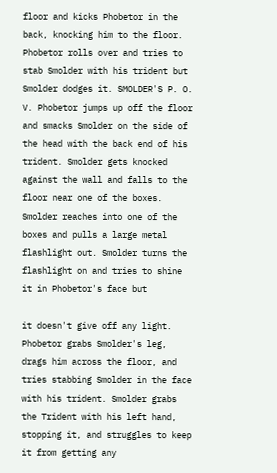floor and kicks Phobetor in the back, knocking him to the floor. Phobetor rolls over and tries to stab Smolder with his trident but Smolder dodges it. SMOLDER'S P. O. V. Phobetor jumps up off the floor and smacks Smolder on the side of the head with the back end of his trident. Smolder gets knocked against the wall and falls to the floor near one of the boxes. Smolder reaches into one of the boxes and pulls a large metal flashlight out. Smolder turns the flashlight on and tries to shine it in Phobetor's face but

it doesn't give off any light. Phobetor grabs Smolder's leg, drags him across the floor, and tries stabbing Smolder in the face with his trident. Smolder grabs the Trident with his left hand, stopping it, and struggles to keep it from getting any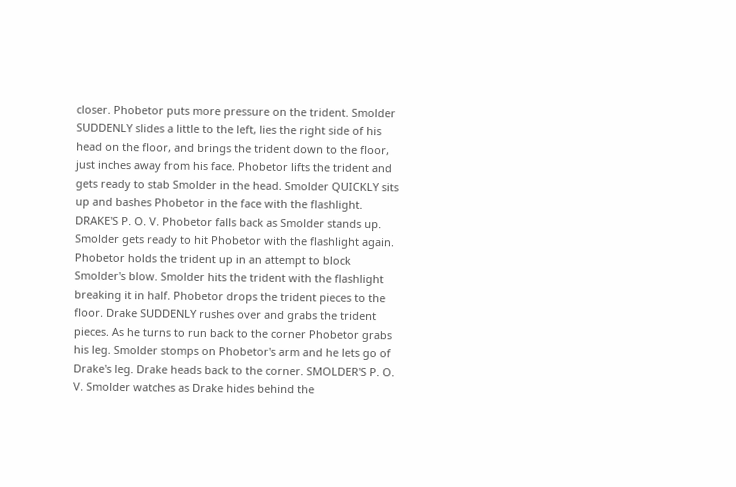closer. Phobetor puts more pressure on the trident. Smolder SUDDENLY slides a little to the left, lies the right side of his head on the floor, and brings the trident down to the floor, just inches away from his face. Phobetor lifts the trident and gets ready to stab Smolder in the head. Smolder QUICKLY sits up and bashes Phobetor in the face with the flashlight. DRAKE'S P. O. V. Phobetor falls back as Smolder stands up. Smolder gets ready to hit Phobetor with the flashlight again. Phobetor holds the trident up in an attempt to block Smolder's blow. Smolder hits the trident with the flashlight breaking it in half. Phobetor drops the trident pieces to the floor. Drake SUDDENLY rushes over and grabs the trident pieces. As he turns to run back to the corner Phobetor grabs his leg. Smolder stomps on Phobetor's arm and he lets go of Drake's leg. Drake heads back to the corner. SMOLDER'S P. O. V. Smolder watches as Drake hides behind the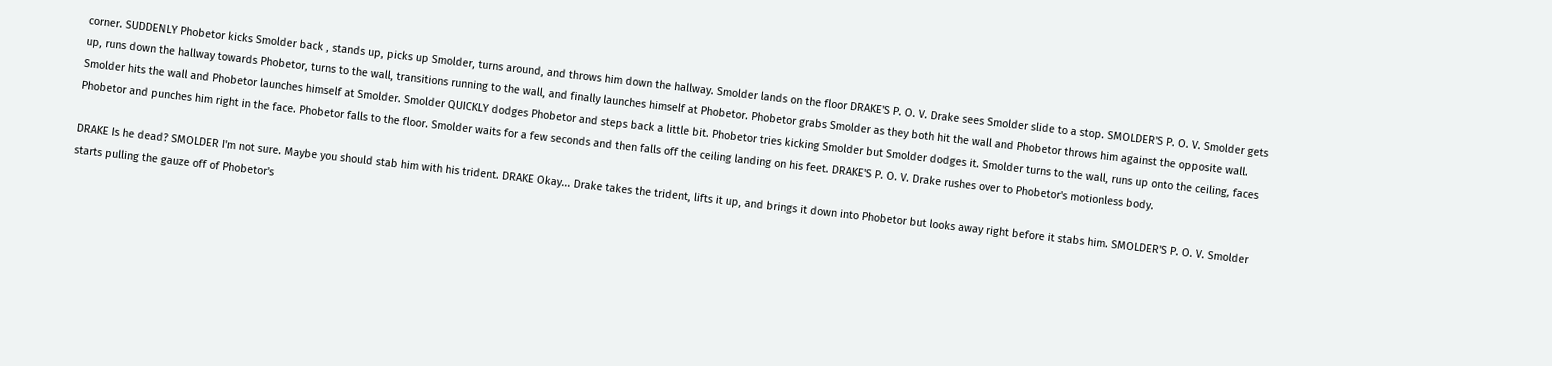corner. SUDDENLY Phobetor kicks Smolder back , stands up, picks up Smolder, turns around, and throws him down the hallway. Smolder lands on the floor DRAKE'S P. O. V. Drake sees Smolder slide to a stop. SMOLDER'S P. O. V. Smolder gets up, runs down the hallway towards Phobetor, turns to the wall, transitions running to the wall, and finally launches himself at Phobetor. Phobetor grabs Smolder as they both hit the wall and Phobetor throws him against the opposite wall. Smolder hits the wall and Phobetor launches himself at Smolder. Smolder QUICKLY dodges Phobetor and steps back a little bit. Phobetor tries kicking Smolder but Smolder dodges it. Smolder turns to the wall, runs up onto the ceiling, faces Phobetor and punches him right in the face. Phobetor falls to the floor. Smolder waits for a few seconds and then falls off the ceiling landing on his feet. DRAKE'S P. O. V. Drake rushes over to Phobetor's motionless body.

DRAKE Is he dead? SMOLDER I'm not sure. Maybe you should stab him with his trident. DRAKE Okay... Drake takes the trident, lifts it up, and brings it down into Phobetor but looks away right before it stabs him. SMOLDER'S P. O. V. Smolder starts pulling the gauze off of Phobetor's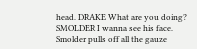head. DRAKE What are you doing? SMOLDER I wanna see his face. Smolder pulls off all the gauze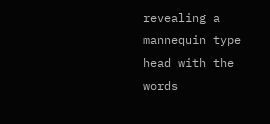revealing a mannequin type head with the words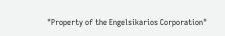"Property of the Engelsikarios Corporation"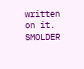written on it. SMOLDER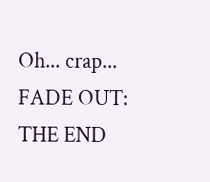Oh... crap... FADE OUT: THE END